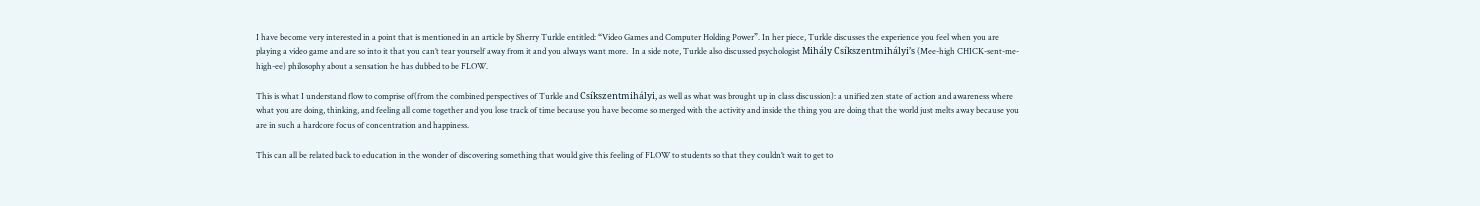I have become very interested in a point that is mentioned in an article by Sherry Turkle entitled: “Video Games and Computer Holding Power”. In her piece, Turkle discusses the experience you feel when you are playing a video game and are so into it that you can’t tear yourself away from it and you always want more.  In a side note, Turkle also discussed psychologist Mihály Csíkszentmihályi’s (Mee-high CHICK-sent-me-high-ee) philosophy about a sensation he has dubbed to be FLOW.

This is what I understand flow to comprise of(from the combined perspectives of Turkle and Csíkszentmihályi, as well as what was brought up in class discussion): a unified zen state of action and awareness where what you are doing, thinking, and feeling all come together and you lose track of time because you have become so merged with the activity and inside the thing you are doing that the world just melts away because you are in such a hardcore focus of concentration and happiness.

This can all be related back to education in the wonder of discovering something that would give this feeling of FLOW to students so that they couldn’t wait to get to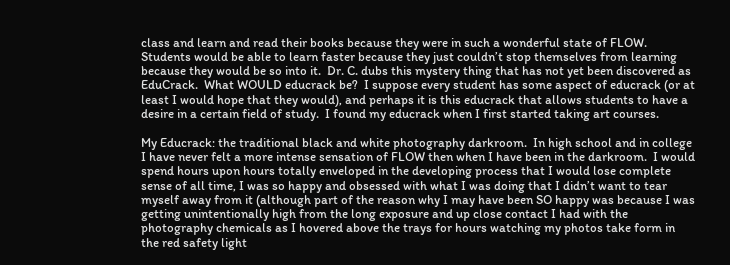class and learn and read their books because they were in such a wonderful state of FLOW.  Students would be able to learn faster because they just couldn’t stop themselves from learning because they would be so into it.  Dr. C. dubs this mystery thing that has not yet been discovered as EduCrack.  What WOULD educrack be?  I suppose every student has some aspect of educrack (or at least I would hope that they would), and perhaps it is this educrack that allows students to have a desire in a certain field of study.  I found my educrack when I first started taking art courses.

My Educrack: the traditional black and white photography darkroom.  In high school and in college I have never felt a more intense sensation of FLOW then when I have been in the darkroom.  I would spend hours upon hours totally enveloped in the developing process that I would lose complete sense of all time, I was so happy and obsessed with what I was doing that I didn’t want to tear myself away from it (although part of the reason why I may have been SO happy was because I was getting unintentionally high from the long exposure and up close contact I had with the photography chemicals as I hovered above the trays for hours watching my photos take form in the red safety light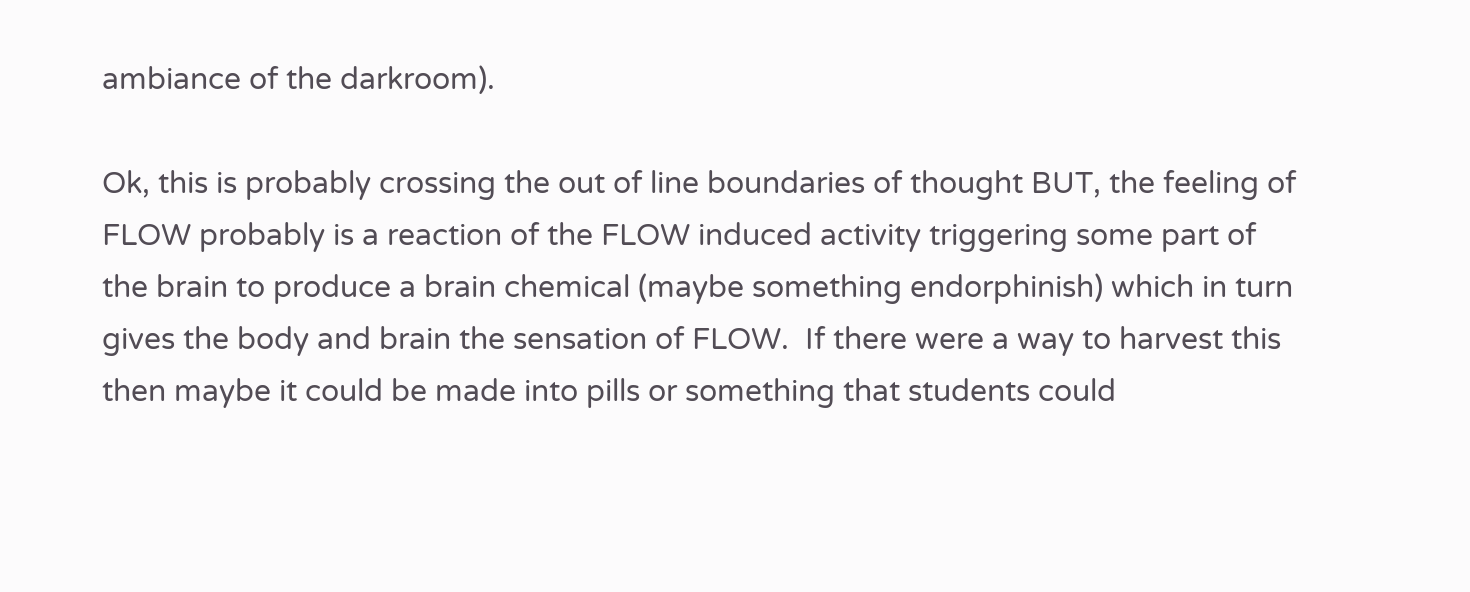ambiance of the darkroom).

Ok, this is probably crossing the out of line boundaries of thought BUT, the feeling of FLOW probably is a reaction of the FLOW induced activity triggering some part of the brain to produce a brain chemical (maybe something endorphinish) which in turn gives the body and brain the sensation of FLOW.  If there were a way to harvest this then maybe it could be made into pills or something that students could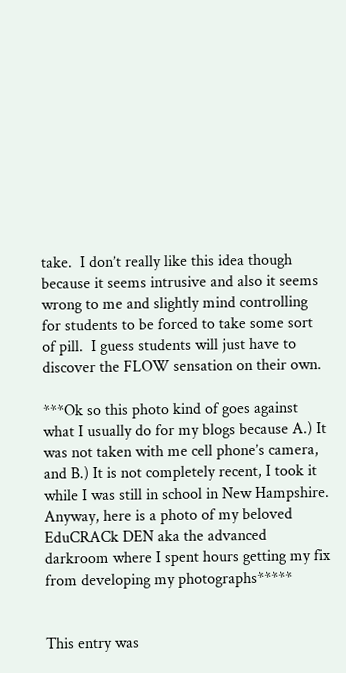take.  I don’t really like this idea though because it seems intrusive and also it seems wrong to me and slightly mind controlling for students to be forced to take some sort of pill.  I guess students will just have to discover the FLOW sensation on their own.

***Ok so this photo kind of goes against what I usually do for my blogs because A.) It was not taken with me cell phone’s camera, and B.) It is not completely recent, I took it while I was still in school in New Hampshire.  Anyway, here is a photo of my beloved EduCRACk DEN aka the advanced darkroom where I spent hours getting my fix from developing my photographs*****


This entry was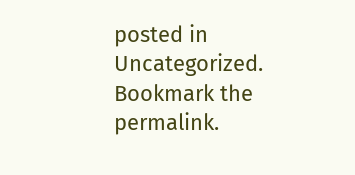posted in Uncategorized. Bookmark the permalink.